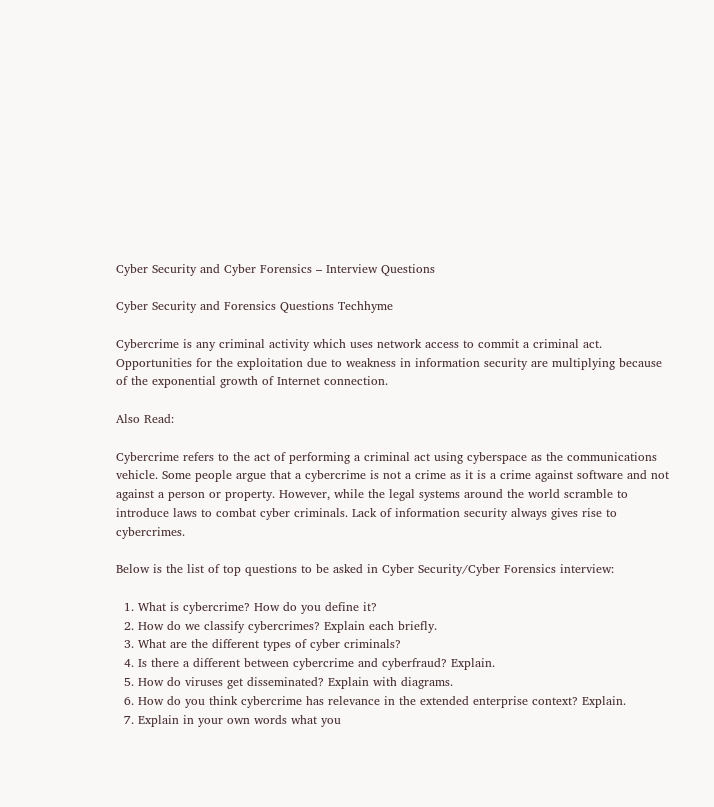Cyber Security and Cyber Forensics – Interview Questions

Cyber Security and Forensics Questions Techhyme

Cybercrime is any criminal activity which uses network access to commit a criminal act. Opportunities for the exploitation due to weakness in information security are multiplying because of the exponential growth of Internet connection.

Also Read:

Cybercrime refers to the act of performing a criminal act using cyberspace as the communications vehicle. Some people argue that a cybercrime is not a crime as it is a crime against software and not against a person or property. However, while the legal systems around the world scramble to introduce laws to combat cyber criminals. Lack of information security always gives rise to cybercrimes.

Below is the list of top questions to be asked in Cyber Security/Cyber Forensics interview:

  1. What is cybercrime? How do you define it?
  2. How do we classify cybercrimes? Explain each briefly.
  3. What are the different types of cyber criminals?
  4. Is there a different between cybercrime and cyberfraud? Explain.
  5. How do viruses get disseminated? Explain with diagrams.
  6. How do you think cybercrime has relevance in the extended enterprise context? Explain.
  7. Explain in your own words what you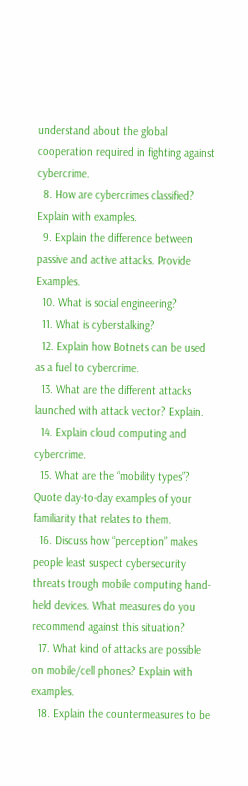understand about the global cooperation required in fighting against cybercrime.
  8. How are cybercrimes classified? Explain with examples.
  9. Explain the difference between passive and active attacks. Provide Examples.
  10. What is social engineering?
  11. What is cyberstalking?
  12. Explain how Botnets can be used as a fuel to cybercrime.
  13. What are the different attacks launched with attack vector? Explain.
  14. Explain cloud computing and cybercrime.
  15. What are the “mobility types”? Quote day-to-day examples of your familiarity that relates to them.
  16. Discuss how “perception” makes people least suspect cybersecurity threats trough mobile computing hand-held devices. What measures do you recommend against this situation?
  17. What kind of attacks are possible on mobile/cell phones? Explain with examples.
  18. Explain the countermeasures to be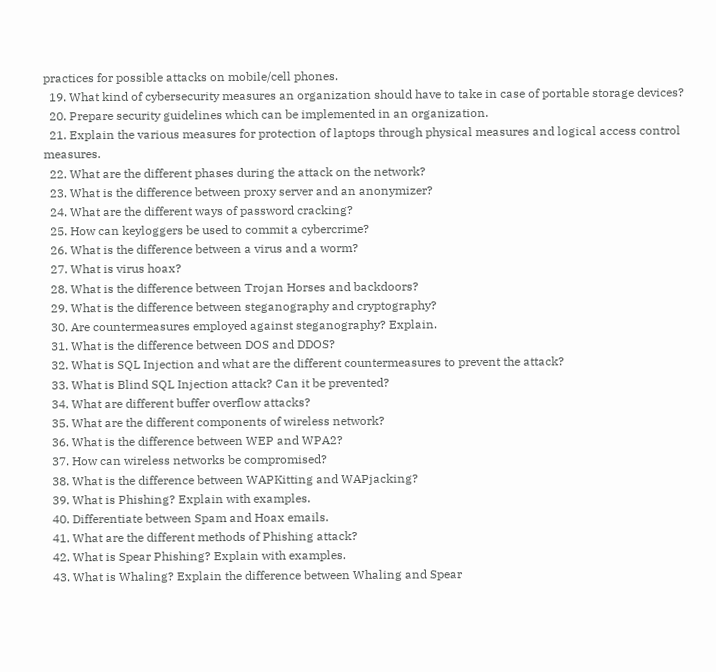practices for possible attacks on mobile/cell phones.
  19. What kind of cybersecurity measures an organization should have to take in case of portable storage devices?
  20. Prepare security guidelines which can be implemented in an organization.
  21. Explain the various measures for protection of laptops through physical measures and logical access control measures.
  22. What are the different phases during the attack on the network?
  23. What is the difference between proxy server and an anonymizer?
  24. What are the different ways of password cracking?
  25. How can keyloggers be used to commit a cybercrime?
  26. What is the difference between a virus and a worm?
  27. What is virus hoax?
  28. What is the difference between Trojan Horses and backdoors?
  29. What is the difference between steganography and cryptography?
  30. Are countermeasures employed against steganography? Explain.
  31. What is the difference between DOS and DDOS?
  32. What is SQL Injection and what are the different countermeasures to prevent the attack?
  33. What is Blind SQL Injection attack? Can it be prevented?
  34. What are different buffer overflow attacks?
  35. What are the different components of wireless network?
  36. What is the difference between WEP and WPA2?
  37. How can wireless networks be compromised?
  38. What is the difference between WAPKitting and WAPjacking?
  39. What is Phishing? Explain with examples.
  40. Differentiate between Spam and Hoax emails.
  41. What are the different methods of Phishing attack?
  42. What is Spear Phishing? Explain with examples.
  43. What is Whaling? Explain the difference between Whaling and Spear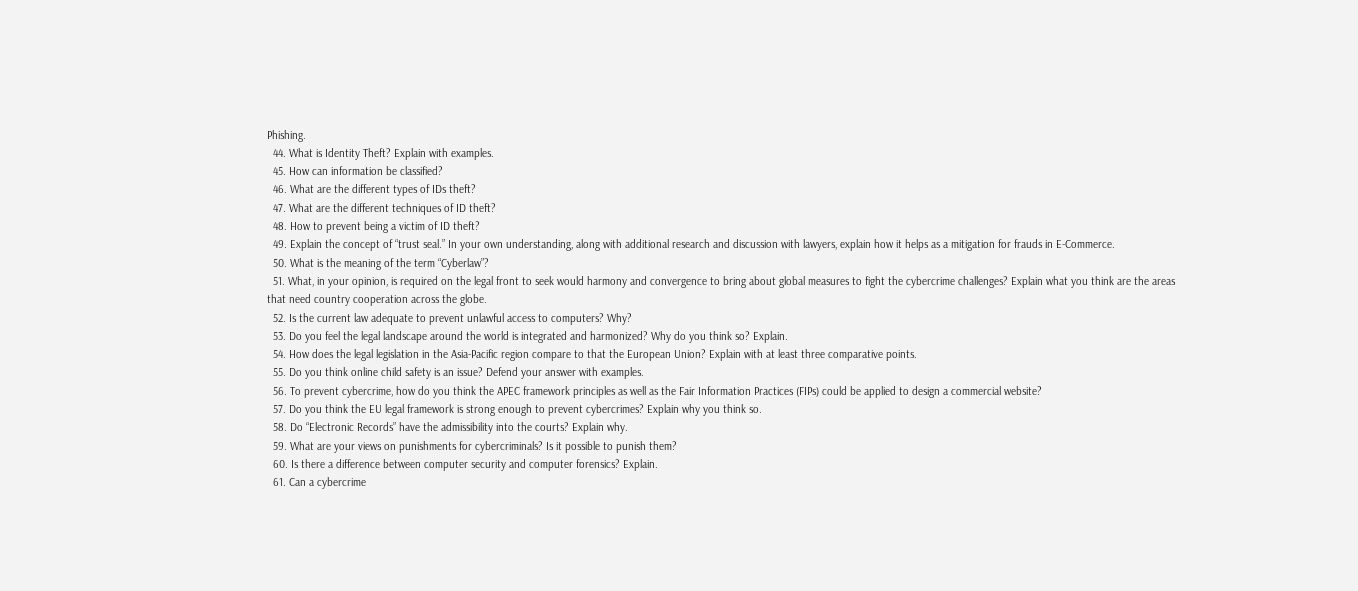Phishing.
  44. What is Identity Theft? Explain with examples.
  45. How can information be classified?
  46. What are the different types of IDs theft?
  47. What are the different techniques of ID theft?
  48. How to prevent being a victim of ID theft?
  49. Explain the concept of “trust seal.” In your own understanding, along with additional research and discussion with lawyers, explain how it helps as a mitigation for frauds in E-Commerce.
  50. What is the meaning of the term “Cyberlaw”?
  51. What, in your opinion, is required on the legal front to seek would harmony and convergence to bring about global measures to fight the cybercrime challenges? Explain what you think are the areas that need country cooperation across the globe.
  52. Is the current law adequate to prevent unlawful access to computers? Why?
  53. Do you feel the legal landscape around the world is integrated and harmonized? Why do you think so? Explain.
  54. How does the legal legislation in the Asia-Pacific region compare to that the European Union? Explain with at least three comparative points.
  55. Do you think online child safety is an issue? Defend your answer with examples.
  56. To prevent cybercrime, how do you think the APEC framework principles as well as the Fair Information Practices (FIPs) could be applied to design a commercial website?
  57. Do you think the EU legal framework is strong enough to prevent cybercrimes? Explain why you think so.
  58. Do “Electronic Records” have the admissibility into the courts? Explain why.
  59. What are your views on punishments for cybercriminals? Is it possible to punish them?
  60. Is there a difference between computer security and computer forensics? Explain.
  61. Can a cybercrime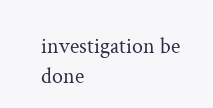investigation be done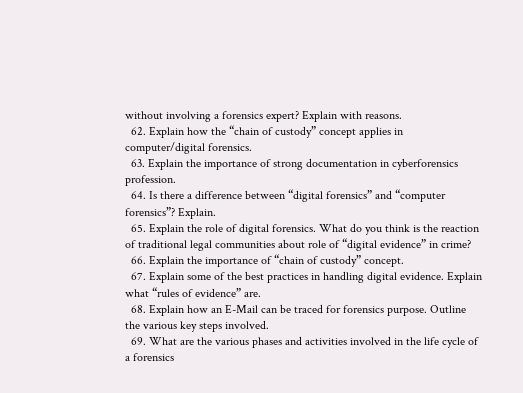without involving a forensics expert? Explain with reasons.
  62. Explain how the “chain of custody” concept applies in computer/digital forensics.
  63. Explain the importance of strong documentation in cyberforensics profession.
  64. Is there a difference between “digital forensics” and “computer forensics”? Explain.
  65. Explain the role of digital forensics. What do you think is the reaction of traditional legal communities about role of “digital evidence” in crime?
  66. Explain the importance of “chain of custody” concept.
  67. Explain some of the best practices in handling digital evidence. Explain what “rules of evidence” are.
  68. Explain how an E-Mail can be traced for forensics purpose. Outline the various key steps involved.
  69. What are the various phases and activities involved in the life cycle of a forensics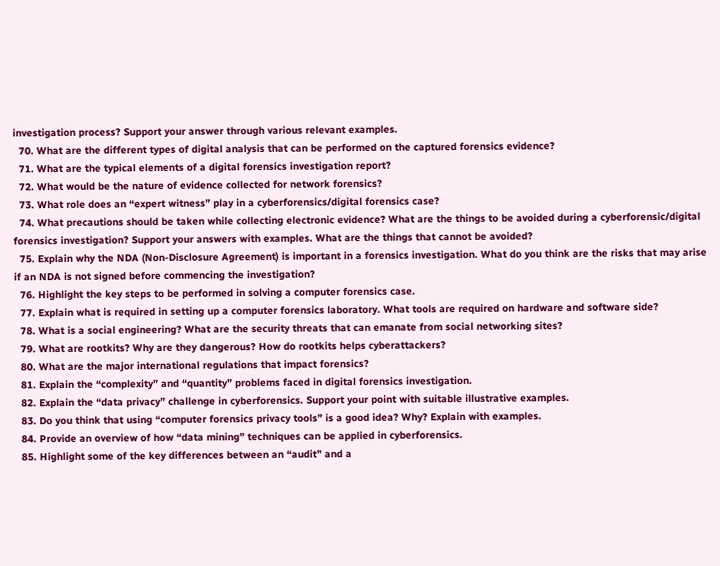investigation process? Support your answer through various relevant examples.
  70. What are the different types of digital analysis that can be performed on the captured forensics evidence?
  71. What are the typical elements of a digital forensics investigation report?
  72. What would be the nature of evidence collected for network forensics?
  73. What role does an “expert witness” play in a cyberforensics/digital forensics case?
  74. What precautions should be taken while collecting electronic evidence? What are the things to be avoided during a cyberforensic/digital forensics investigation? Support your answers with examples. What are the things that cannot be avoided?
  75. Explain why the NDA (Non-Disclosure Agreement) is important in a forensics investigation. What do you think are the risks that may arise if an NDA is not signed before commencing the investigation?
  76. Highlight the key steps to be performed in solving a computer forensics case.
  77. Explain what is required in setting up a computer forensics laboratory. What tools are required on hardware and software side?
  78. What is a social engineering? What are the security threats that can emanate from social networking sites?
  79. What are rootkits? Why are they dangerous? How do rootkits helps cyberattackers?
  80. What are the major international regulations that impact forensics?
  81. Explain the “complexity” and “quantity” problems faced in digital forensics investigation.
  82. Explain the “data privacy” challenge in cyberforensics. Support your point with suitable illustrative examples.
  83. Do you think that using “computer forensics privacy tools” is a good idea? Why? Explain with examples.
  84. Provide an overview of how “data mining” techniques can be applied in cyberforensics.
  85. Highlight some of the key differences between an “audit” and a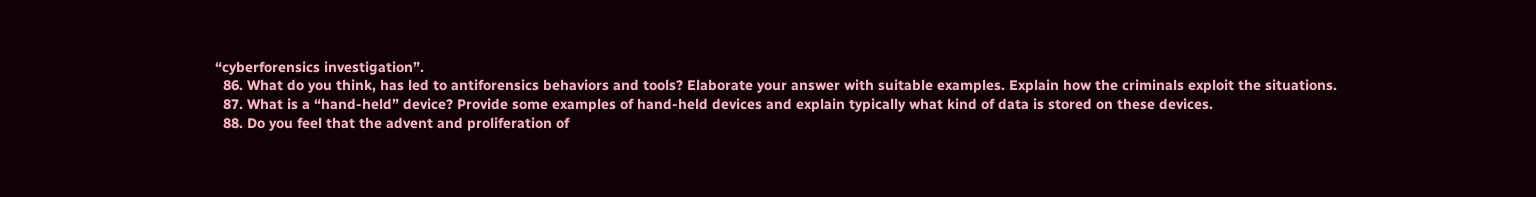“cyberforensics investigation”.
  86. What do you think, has led to antiforensics behaviors and tools? Elaborate your answer with suitable examples. Explain how the criminals exploit the situations.
  87. What is a “hand-held” device? Provide some examples of hand-held devices and explain typically what kind of data is stored on these devices.
  88. Do you feel that the advent and proliferation of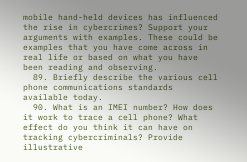mobile hand-held devices has influenced the rise in cybercrimes? Support your arguments with examples. These could be examples that you have come across in real life or based on what you have been reading and observing.
  89. Briefly describe the various cell phone communications standards available today.
  90. What is an IMEI number? How does it work to trace a cell phone? What effect do you think it can have on tracking cybercriminals? Provide illustrative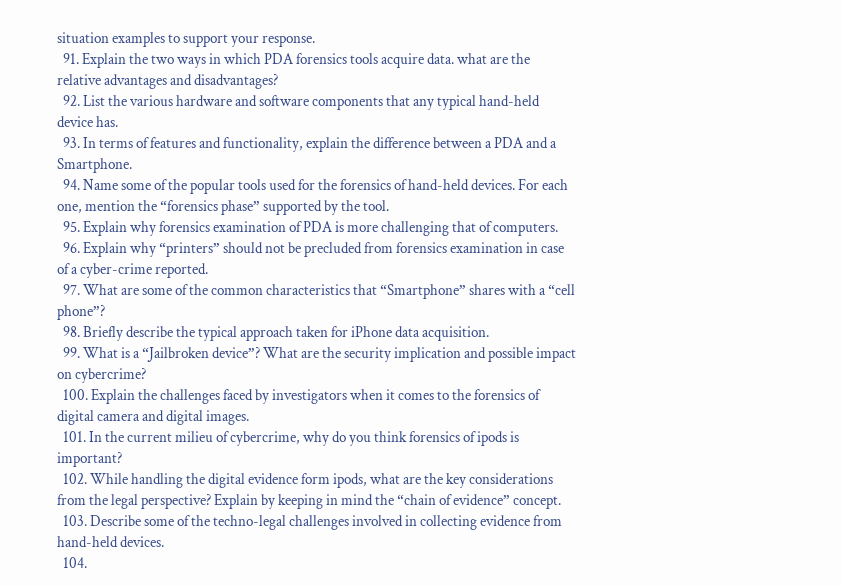situation examples to support your response.
  91. Explain the two ways in which PDA forensics tools acquire data. what are the relative advantages and disadvantages?
  92. List the various hardware and software components that any typical hand-held device has.
  93. In terms of features and functionality, explain the difference between a PDA and a Smartphone.
  94. Name some of the popular tools used for the forensics of hand-held devices. For each one, mention the “forensics phase” supported by the tool.
  95. Explain why forensics examination of PDA is more challenging that of computers.
  96. Explain why “printers” should not be precluded from forensics examination in case of a cyber-crime reported.
  97. What are some of the common characteristics that “Smartphone” shares with a “cell phone”?
  98. Briefly describe the typical approach taken for iPhone data acquisition.
  99. What is a “Jailbroken device”? What are the security implication and possible impact on cybercrime?
  100. Explain the challenges faced by investigators when it comes to the forensics of digital camera and digital images.
  101. In the current milieu of cybercrime, why do you think forensics of ipods is important?
  102. While handling the digital evidence form ipods, what are the key considerations from the legal perspective? Explain by keeping in mind the “chain of evidence” concept.
  103. Describe some of the techno-legal challenges involved in collecting evidence from hand-held devices.
  104.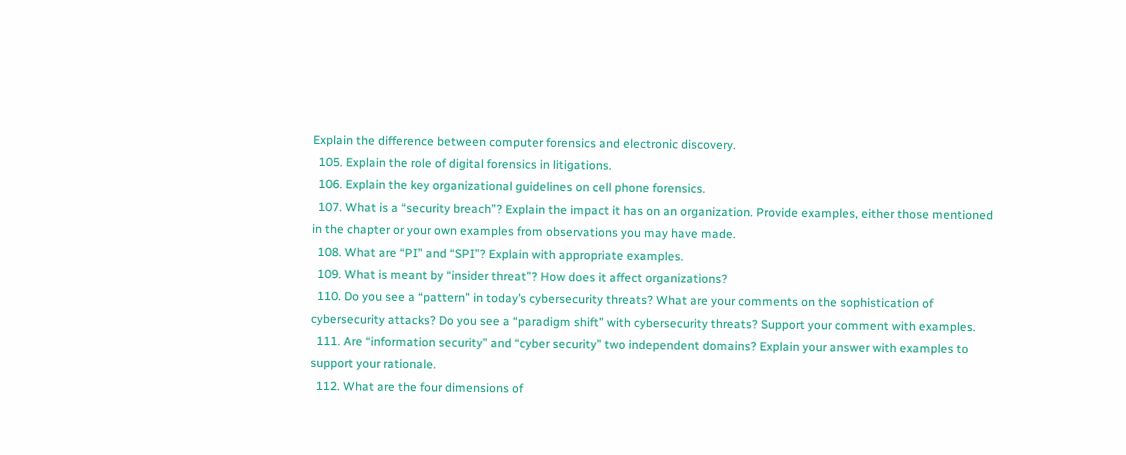Explain the difference between computer forensics and electronic discovery.
  105. Explain the role of digital forensics in litigations.
  106. Explain the key organizational guidelines on cell phone forensics.
  107. What is a “security breach”? Explain the impact it has on an organization. Provide examples, either those mentioned in the chapter or your own examples from observations you may have made.
  108. What are “PI” and “SPI”? Explain with appropriate examples.
  109. What is meant by “insider threat”? How does it affect organizations?
  110. Do you see a “pattern” in today’s cybersecurity threats? What are your comments on the sophistication of cybersecurity attacks? Do you see a “paradigm shift” with cybersecurity threats? Support your comment with examples.
  111. Are “information security” and “cyber security” two independent domains? Explain your answer with examples to support your rationale.
  112. What are the four dimensions of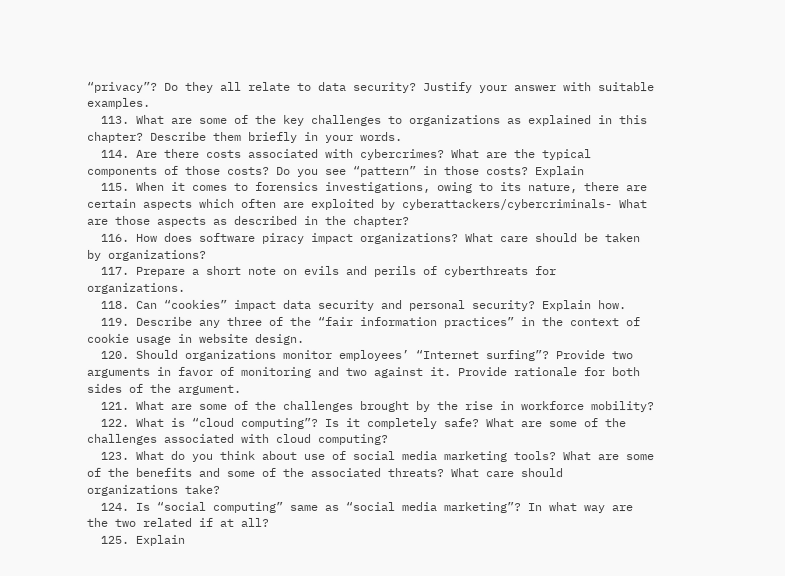“privacy”? Do they all relate to data security? Justify your answer with suitable examples.
  113. What are some of the key challenges to organizations as explained in this chapter? Describe them briefly in your words.
  114. Are there costs associated with cybercrimes? What are the typical components of those costs? Do you see “pattern” in those costs? Explain
  115. When it comes to forensics investigations, owing to its nature, there are certain aspects which often are exploited by cyberattackers/cybercriminals- What are those aspects as described in the chapter?
  116. How does software piracy impact organizations? What care should be taken by organizations?
  117. Prepare a short note on evils and perils of cyberthreats for organizations.
  118. Can “cookies” impact data security and personal security? Explain how.
  119. Describe any three of the “fair information practices” in the context of cookie usage in website design.
  120. Should organizations monitor employees’ “Internet surfing”? Provide two arguments in favor of monitoring and two against it. Provide rationale for both sides of the argument.
  121. What are some of the challenges brought by the rise in workforce mobility?
  122. What is “cloud computing”? Is it completely safe? What are some of the challenges associated with cloud computing?
  123. What do you think about use of social media marketing tools? What are some of the benefits and some of the associated threats? What care should organizations take?
  124. Is “social computing” same as “social media marketing”? In what way are the two related if at all?
  125. Explain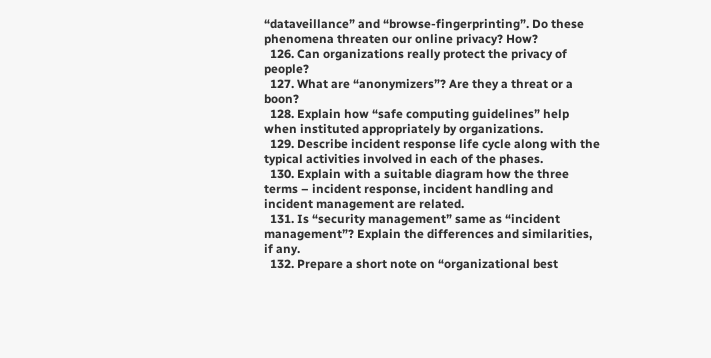“dataveillance” and “browse-fingerprinting”. Do these phenomena threaten our online privacy? How?
  126. Can organizations really protect the privacy of people?
  127. What are “anonymizers”? Are they a threat or a boon?
  128. Explain how “safe computing guidelines” help when instituted appropriately by organizations.
  129. Describe incident response life cycle along with the typical activities involved in each of the phases.
  130. Explain with a suitable diagram how the three terms – incident response, incident handling and incident management are related.
  131. Is “security management” same as “incident management”? Explain the differences and similarities, if any.
  132. Prepare a short note on “organizational best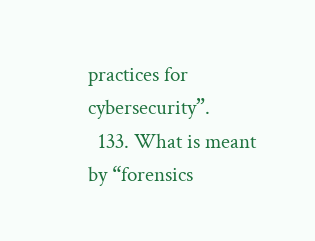practices for cybersecurity”.
  133. What is meant by “forensics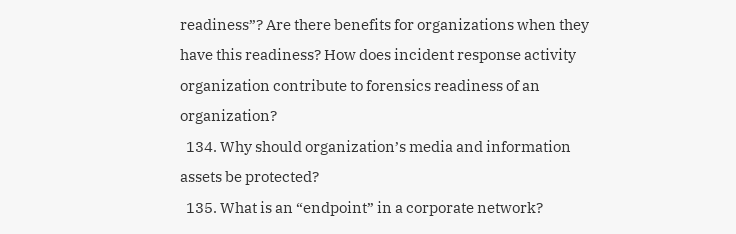readiness”? Are there benefits for organizations when they have this readiness? How does incident response activity organization contribute to forensics readiness of an organization?
  134. Why should organization’s media and information assets be protected?
  135. What is an “endpoint” in a corporate network?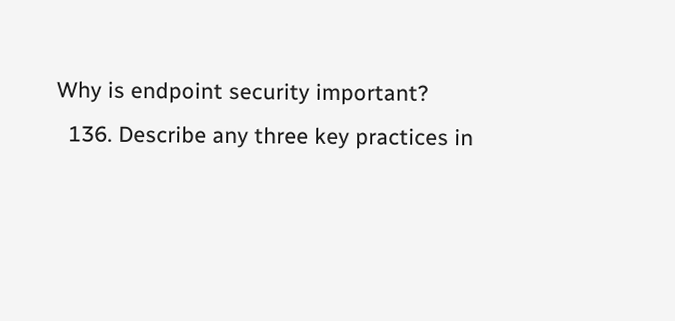Why is endpoint security important?
  136. Describe any three key practices in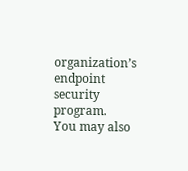organization’s endpoint security program.
You may also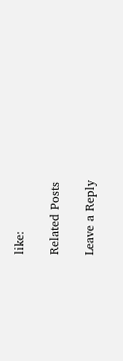like:

Related Posts

Leave a Reply